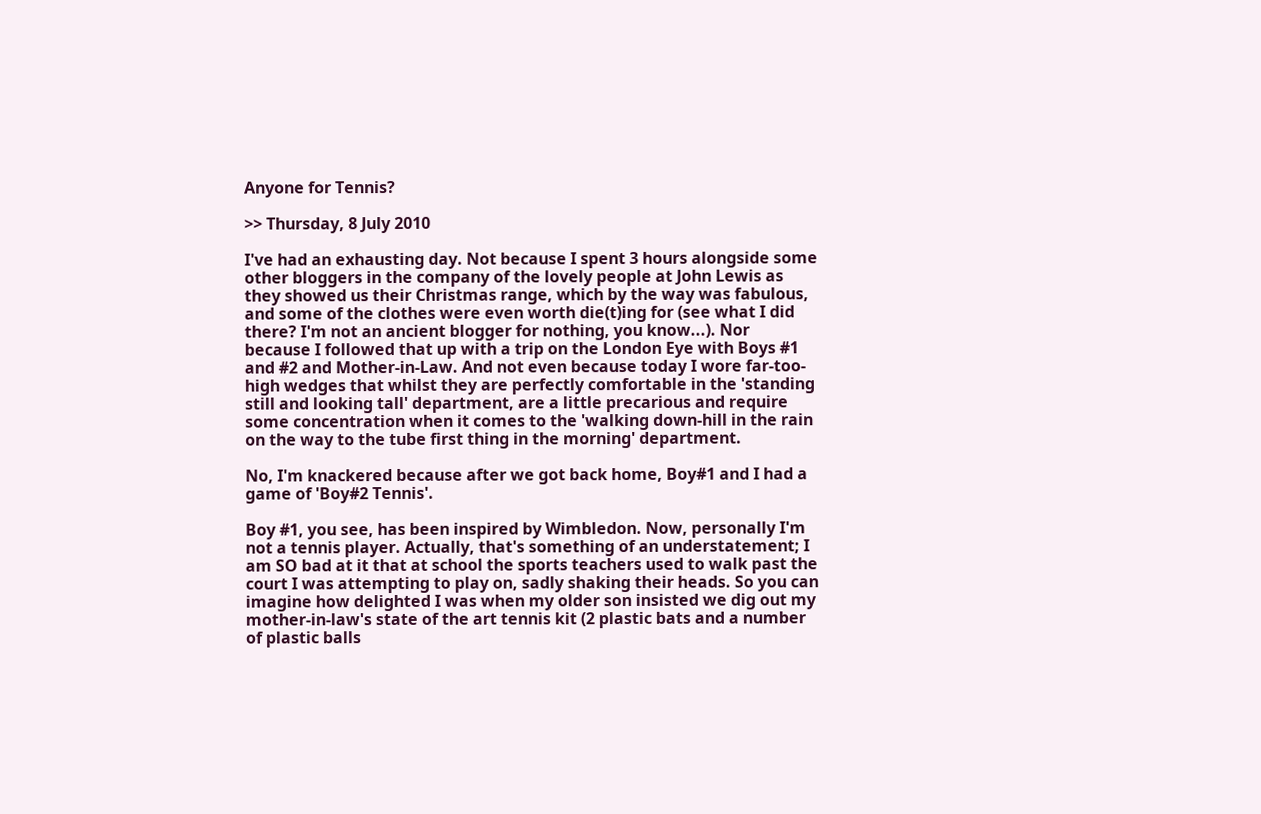Anyone for Tennis?

>> Thursday, 8 July 2010

I've had an exhausting day. Not because I spent 3 hours alongside some other bloggers in the company of the lovely people at John Lewis as they showed us their Christmas range, which by the way was fabulous, and some of the clothes were even worth die(t)ing for (see what I did there? I'm not an ancient blogger for nothing, you know...). Nor because I followed that up with a trip on the London Eye with Boys #1 and #2 and Mother-in-Law. And not even because today I wore far-too-high wedges that whilst they are perfectly comfortable in the 'standing still and looking tall' department, are a little precarious and require some concentration when it comes to the 'walking down-hill in the rain on the way to the tube first thing in the morning' department.

No, I'm knackered because after we got back home, Boy#1 and I had a game of 'Boy#2 Tennis'.

Boy #1, you see, has been inspired by Wimbledon. Now, personally I'm not a tennis player. Actually, that's something of an understatement; I am SO bad at it that at school the sports teachers used to walk past the court I was attempting to play on, sadly shaking their heads. So you can imagine how delighted I was when my older son insisted we dig out my mother-in-law's state of the art tennis kit (2 plastic bats and a number of plastic balls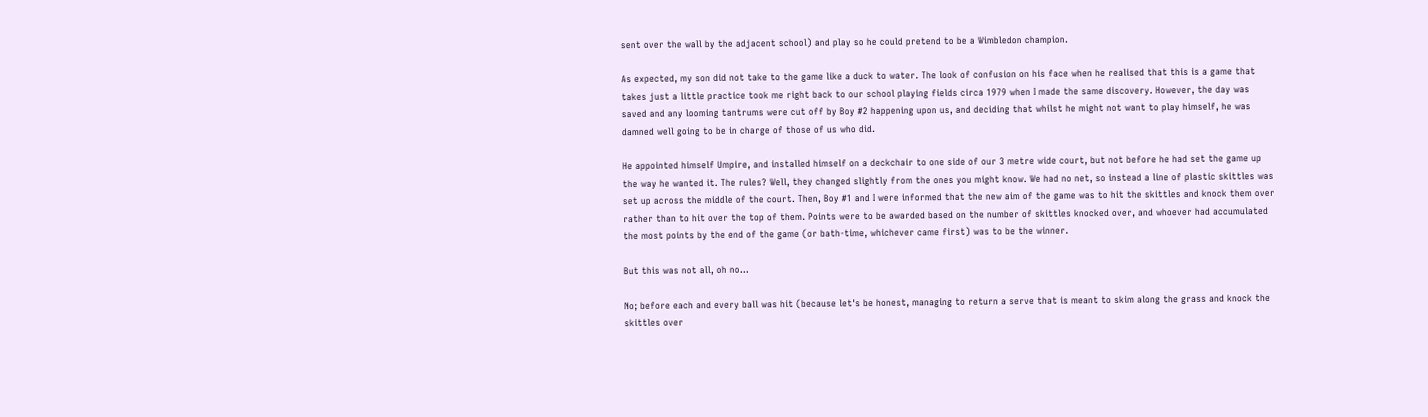sent over the wall by the adjacent school) and play so he could pretend to be a Wimbledon champion.

As expected, my son did not take to the game like a duck to water. The look of confusion on his face when he realised that this is a game that takes just a little practice took me right back to our school playing fields circa 1979 when I made the same discovery. However, the day was saved and any looming tantrums were cut off by Boy #2 happening upon us, and deciding that whilst he might not want to play himself, he was damned well going to be in charge of those of us who did.

He appointed himself Umpire, and installed himself on a deckchair to one side of our 3 metre wide court, but not before he had set the game up the way he wanted it. The rules? Well, they changed slightly from the ones you might know. We had no net, so instead a line of plastic skittles was set up across the middle of the court. Then, Boy #1 and I were informed that the new aim of the game was to hit the skittles and knock them over rather than to hit over the top of them. Points were to be awarded based on the number of skittles knocked over, and whoever had accumulated the most points by the end of the game (or bath-time, whichever came first) was to be the winner.

But this was not all, oh no...

No; before each and every ball was hit (because let's be honest, managing to return a serve that is meant to skim along the grass and knock the skittles over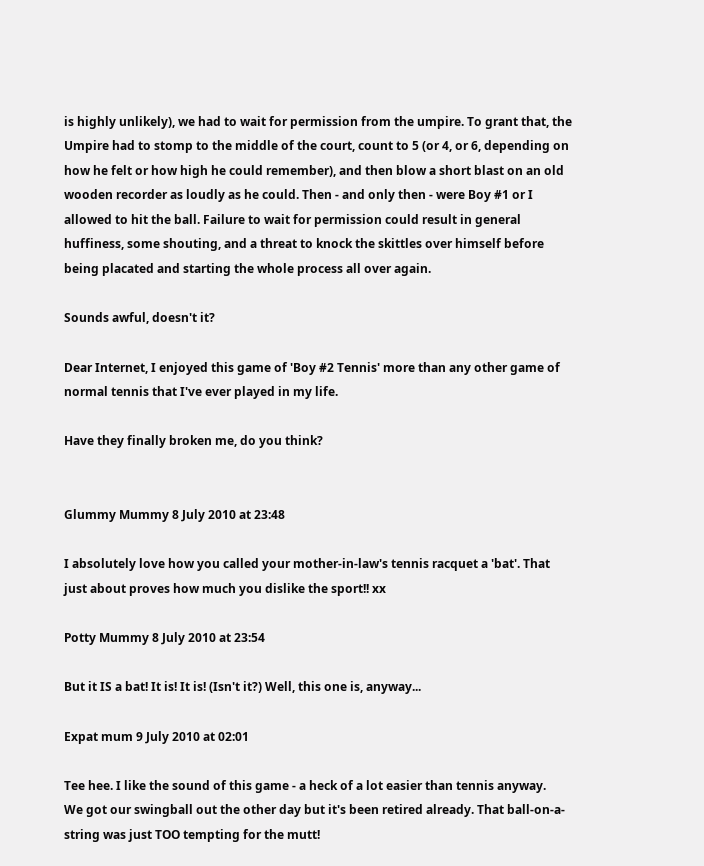is highly unlikely), we had to wait for permission from the umpire. To grant that, the Umpire had to stomp to the middle of the court, count to 5 (or 4, or 6, depending on how he felt or how high he could remember), and then blow a short blast on an old wooden recorder as loudly as he could. Then - and only then - were Boy #1 or I allowed to hit the ball. Failure to wait for permission could result in general huffiness, some shouting, and a threat to knock the skittles over himself before being placated and starting the whole process all over again.

Sounds awful, doesn't it?

Dear Internet, I enjoyed this game of 'Boy #2 Tennis' more than any other game of normal tennis that I've ever played in my life.

Have they finally broken me, do you think?


Glummy Mummy 8 July 2010 at 23:48

I absolutely love how you called your mother-in-law's tennis racquet a 'bat'. That just about proves how much you dislike the sport!! xx

Potty Mummy 8 July 2010 at 23:54

But it IS a bat! It is! It is! (Isn't it?) Well, this one is, anyway...

Expat mum 9 July 2010 at 02:01

Tee hee. I like the sound of this game - a heck of a lot easier than tennis anyway.
We got our swingball out the other day but it's been retired already. That ball-on-a-string was just TOO tempting for the mutt!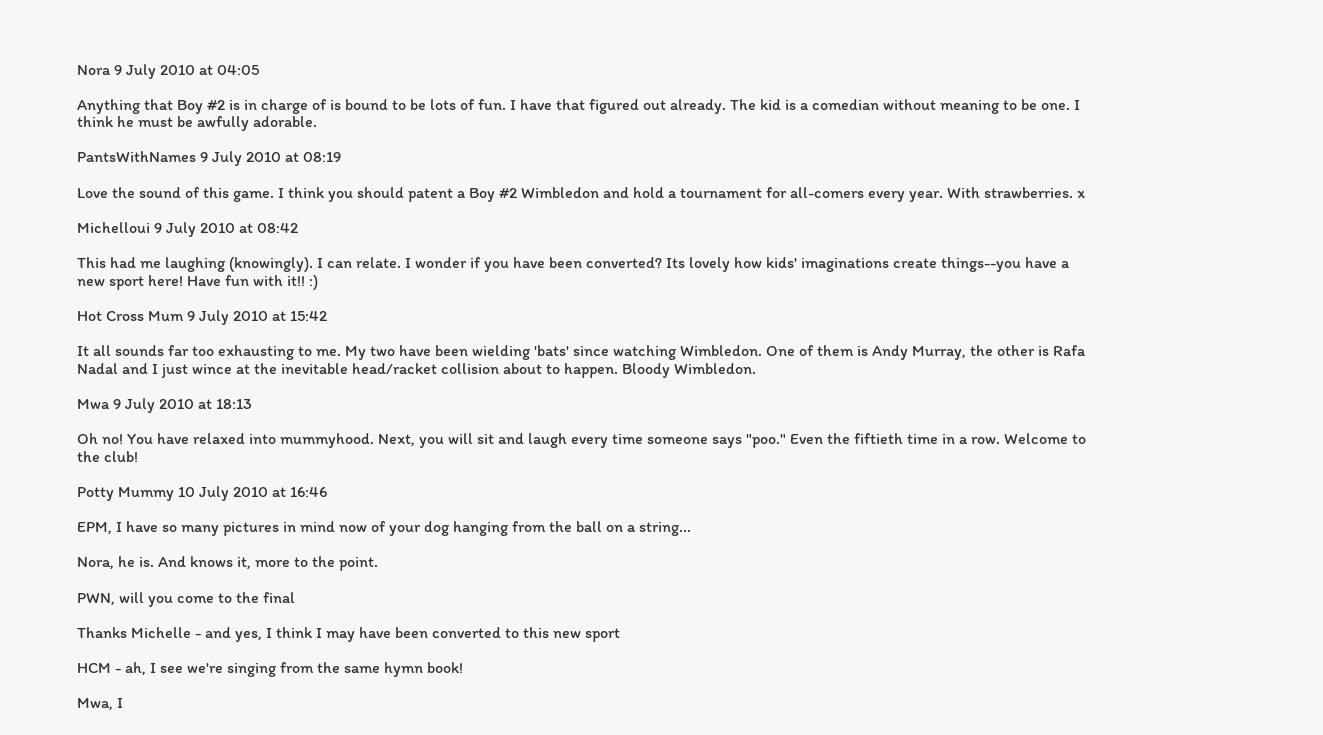Nora 9 July 2010 at 04:05

Anything that Boy #2 is in charge of is bound to be lots of fun. I have that figured out already. The kid is a comedian without meaning to be one. I think he must be awfully adorable.

PantsWithNames 9 July 2010 at 08:19

Love the sound of this game. I think you should patent a Boy #2 Wimbledon and hold a tournament for all-comers every year. With strawberries. x

Michelloui 9 July 2010 at 08:42

This had me laughing (knowingly). I can relate. I wonder if you have been converted? Its lovely how kids' imaginations create things--you have a new sport here! Have fun with it!! :)

Hot Cross Mum 9 July 2010 at 15:42

It all sounds far too exhausting to me. My two have been wielding 'bats' since watching Wimbledon. One of them is Andy Murray, the other is Rafa Nadal and I just wince at the inevitable head/racket collision about to happen. Bloody Wimbledon.

Mwa 9 July 2010 at 18:13

Oh no! You have relaxed into mummyhood. Next, you will sit and laugh every time someone says "poo." Even the fiftieth time in a row. Welcome to the club!

Potty Mummy 10 July 2010 at 16:46

EPM, I have so many pictures in mind now of your dog hanging from the ball on a string...

Nora, he is. And knows it, more to the point.

PWN, will you come to the final

Thanks Michelle - and yes, I think I may have been converted to this new sport

HCM - ah, I see we're singing from the same hymn book!

Mwa, I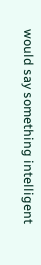would say something intelligent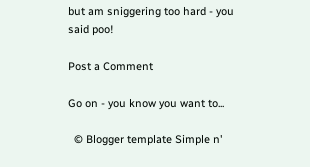but am sniggering too hard - you said poo!

Post a Comment

Go on - you know you want to...

  © Blogger template Simple n'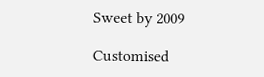Sweet by 2009

Customised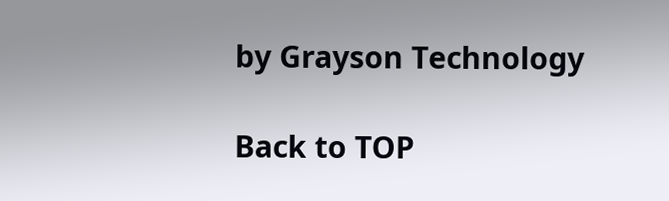by Grayson Technology

Back to TOP